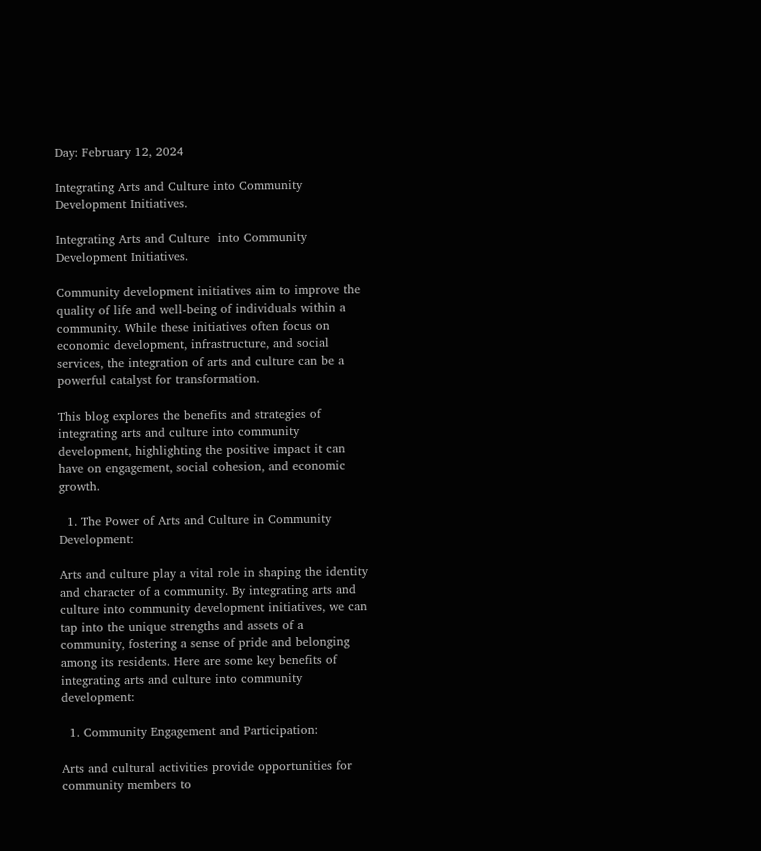Day: February 12, 2024

Integrating Arts and Culture into Community Development Initiatives.

Integrating Arts and Culture  into Community Development Initiatives.

Community development initiatives aim to improve the quality of life and well-being of individuals within a community. While these initiatives often focus on economic development, infrastructure, and social services, the integration of arts and culture can be a powerful catalyst for transformation.

This blog explores the benefits and strategies of integrating arts and culture into community development, highlighting the positive impact it can have on engagement, social cohesion, and economic growth.

  1. The Power of Arts and Culture in Community Development:

Arts and culture play a vital role in shaping the identity and character of a community. By integrating arts and culture into community development initiatives, we can tap into the unique strengths and assets of a community, fostering a sense of pride and belonging among its residents. Here are some key benefits of integrating arts and culture into community development:

  1. Community Engagement and Participation:

Arts and cultural activities provide opportunities for community members to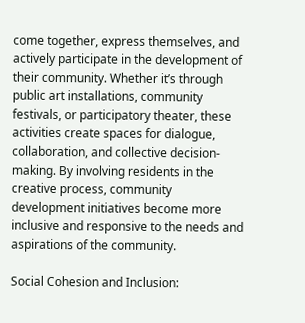come together, express themselves, and actively participate in the development of their community. Whether it’s through public art installations, community festivals, or participatory theater, these activities create spaces for dialogue, collaboration, and collective decision-making. By involving residents in the creative process, community development initiatives become more inclusive and responsive to the needs and aspirations of the community.

Social Cohesion and Inclusion: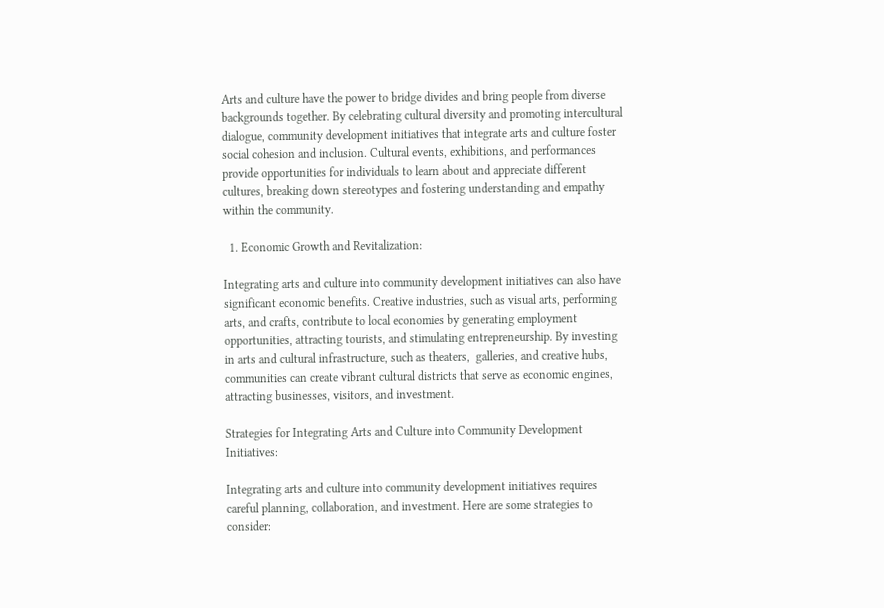Arts and culture have the power to bridge divides and bring people from diverse backgrounds together. By celebrating cultural diversity and promoting intercultural dialogue, community development initiatives that integrate arts and culture foster social cohesion and inclusion. Cultural events, exhibitions, and performances provide opportunities for individuals to learn about and appreciate different cultures, breaking down stereotypes and fostering understanding and empathy within the community.

  1. Economic Growth and Revitalization:

Integrating arts and culture into community development initiatives can also have significant economic benefits. Creative industries, such as visual arts, performing arts, and crafts, contribute to local economies by generating employment opportunities, attracting tourists, and stimulating entrepreneurship. By investing in arts and cultural infrastructure, such as theaters,  galleries, and creative hubs, communities can create vibrant cultural districts that serve as economic engines, attracting businesses, visitors, and investment.

Strategies for Integrating Arts and Culture into Community Development Initiatives:

Integrating arts and culture into community development initiatives requires careful planning, collaboration, and investment. Here are some strategies to consider: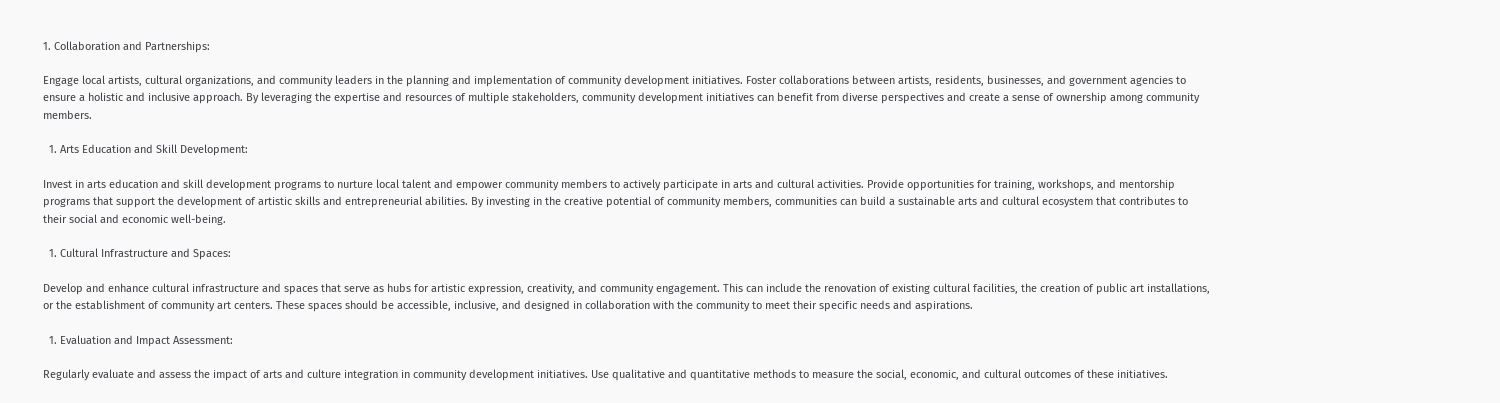1. Collaboration and Partnerships:

Engage local artists, cultural organizations, and community leaders in the planning and implementation of community development initiatives. Foster collaborations between artists, residents, businesses, and government agencies to ensure a holistic and inclusive approach. By leveraging the expertise and resources of multiple stakeholders, community development initiatives can benefit from diverse perspectives and create a sense of ownership among community members.

  1. Arts Education and Skill Development:

Invest in arts education and skill development programs to nurture local talent and empower community members to actively participate in arts and cultural activities. Provide opportunities for training, workshops, and mentorship programs that support the development of artistic skills and entrepreneurial abilities. By investing in the creative potential of community members, communities can build a sustainable arts and cultural ecosystem that contributes to their social and economic well-being.

  1. Cultural Infrastructure and Spaces:

Develop and enhance cultural infrastructure and spaces that serve as hubs for artistic expression, creativity, and community engagement. This can include the renovation of existing cultural facilities, the creation of public art installations, or the establishment of community art centers. These spaces should be accessible, inclusive, and designed in collaboration with the community to meet their specific needs and aspirations.

  1. Evaluation and Impact Assessment:

Regularly evaluate and assess the impact of arts and culture integration in community development initiatives. Use qualitative and quantitative methods to measure the social, economic, and cultural outcomes of these initiatives.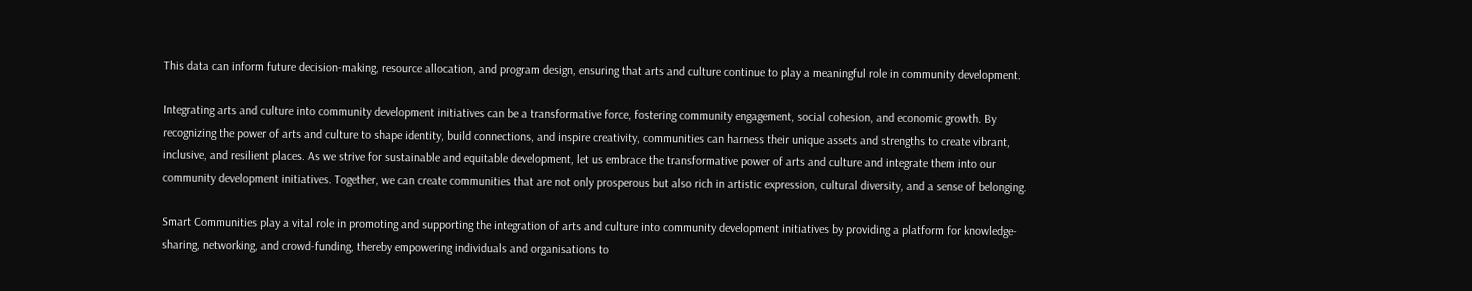This data can inform future decision-making, resource allocation, and program design, ensuring that arts and culture continue to play a meaningful role in community development.

Integrating arts and culture into community development initiatives can be a transformative force, fostering community engagement, social cohesion, and economic growth. By recognizing the power of arts and culture to shape identity, build connections, and inspire creativity, communities can harness their unique assets and strengths to create vibrant, inclusive, and resilient places. As we strive for sustainable and equitable development, let us embrace the transformative power of arts and culture and integrate them into our community development initiatives. Together, we can create communities that are not only prosperous but also rich in artistic expression, cultural diversity, and a sense of belonging.

Smart Communities play a vital role in promoting and supporting the integration of arts and culture into community development initiatives by providing a platform for knowledge-sharing, networking, and crowd-funding, thereby empowering individuals and organisations to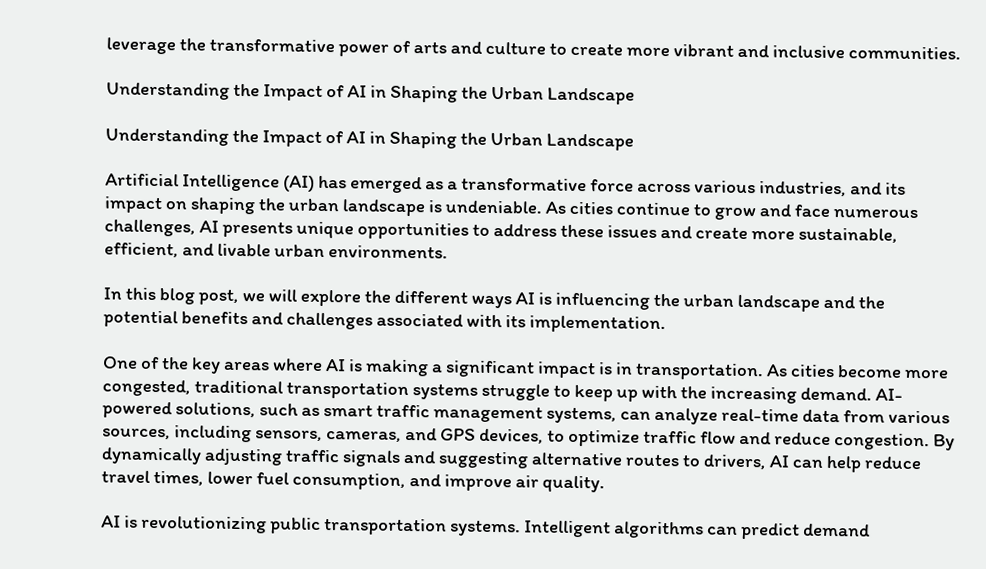leverage the transformative power of arts and culture to create more vibrant and inclusive communities.

Understanding the Impact of AI in Shaping the Urban Landscape

Understanding the Impact of AI in Shaping the Urban Landscape

Artificial Intelligence (AI) has emerged as a transformative force across various industries, and its impact on shaping the urban landscape is undeniable. As cities continue to grow and face numerous challenges, AI presents unique opportunities to address these issues and create more sustainable, efficient, and livable urban environments.

In this blog post, we will explore the different ways AI is influencing the urban landscape and the potential benefits and challenges associated with its implementation.

One of the key areas where AI is making a significant impact is in transportation. As cities become more congested, traditional transportation systems struggle to keep up with the increasing demand. AI-powered solutions, such as smart traffic management systems, can analyze real-time data from various sources, including sensors, cameras, and GPS devices, to optimize traffic flow and reduce congestion. By dynamically adjusting traffic signals and suggesting alternative routes to drivers, AI can help reduce travel times, lower fuel consumption, and improve air quality.

AI is revolutionizing public transportation systems. Intelligent algorithms can predict demand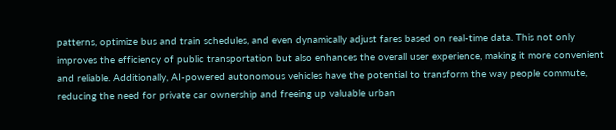patterns, optimize bus and train schedules, and even dynamically adjust fares based on real-time data. This not only improves the efficiency of public transportation but also enhances the overall user experience, making it more convenient and reliable. Additionally, AI-powered autonomous vehicles have the potential to transform the way people commute, reducing the need for private car ownership and freeing up valuable urban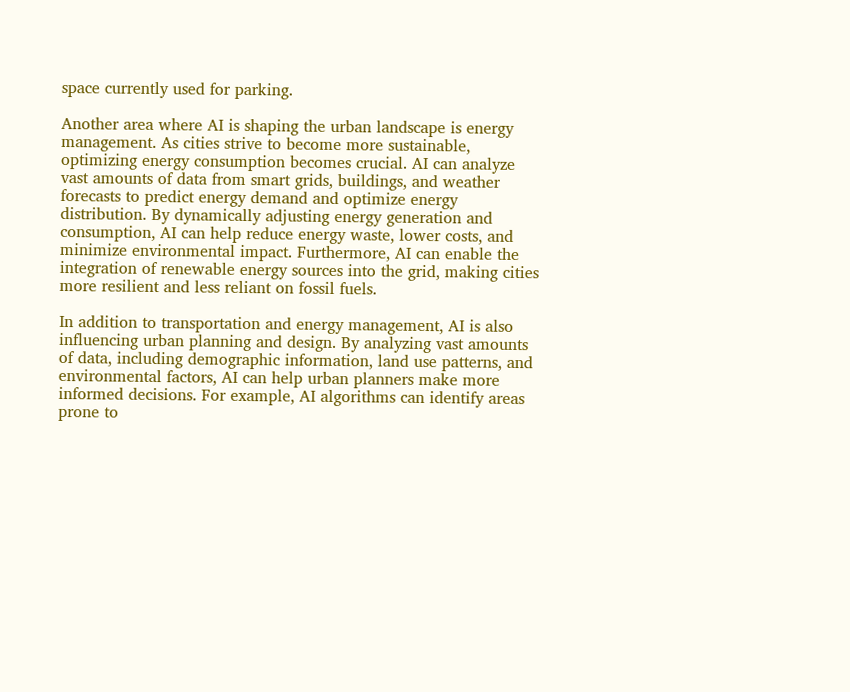space currently used for parking.

Another area where AI is shaping the urban landscape is energy management. As cities strive to become more sustainable, optimizing energy consumption becomes crucial. AI can analyze vast amounts of data from smart grids, buildings, and weather forecasts to predict energy demand and optimize energy distribution. By dynamically adjusting energy generation and consumption, AI can help reduce energy waste, lower costs, and minimize environmental impact. Furthermore, AI can enable the integration of renewable energy sources into the grid, making cities more resilient and less reliant on fossil fuels.

In addition to transportation and energy management, AI is also influencing urban planning and design. By analyzing vast amounts of data, including demographic information, land use patterns, and environmental factors, AI can help urban planners make more informed decisions. For example, AI algorithms can identify areas prone to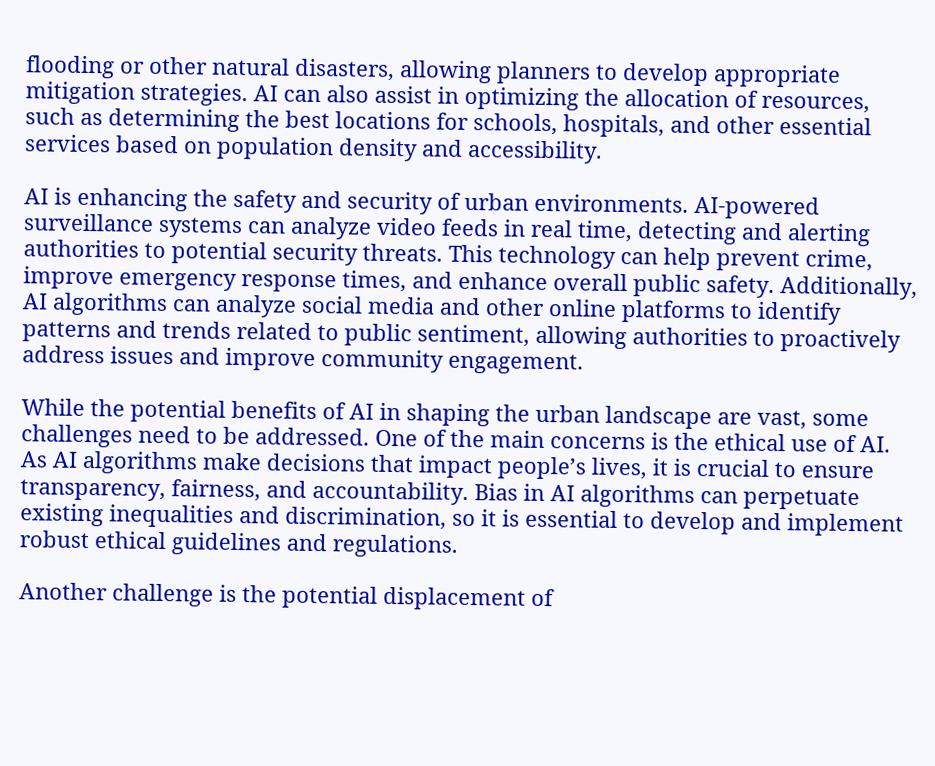flooding or other natural disasters, allowing planners to develop appropriate mitigation strategies. AI can also assist in optimizing the allocation of resources, such as determining the best locations for schools, hospitals, and other essential services based on population density and accessibility.

AI is enhancing the safety and security of urban environments. AI-powered surveillance systems can analyze video feeds in real time, detecting and alerting authorities to potential security threats. This technology can help prevent crime, improve emergency response times, and enhance overall public safety. Additionally, AI algorithms can analyze social media and other online platforms to identify patterns and trends related to public sentiment, allowing authorities to proactively address issues and improve community engagement.

While the potential benefits of AI in shaping the urban landscape are vast, some challenges need to be addressed. One of the main concerns is the ethical use of AI. As AI algorithms make decisions that impact people’s lives, it is crucial to ensure transparency, fairness, and accountability. Bias in AI algorithms can perpetuate existing inequalities and discrimination, so it is essential to develop and implement robust ethical guidelines and regulations.

Another challenge is the potential displacement of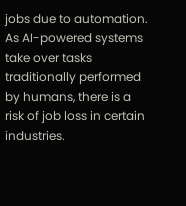jobs due to automation. As AI-powered systems take over tasks traditionally performed by humans, there is a risk of job loss in certain industries.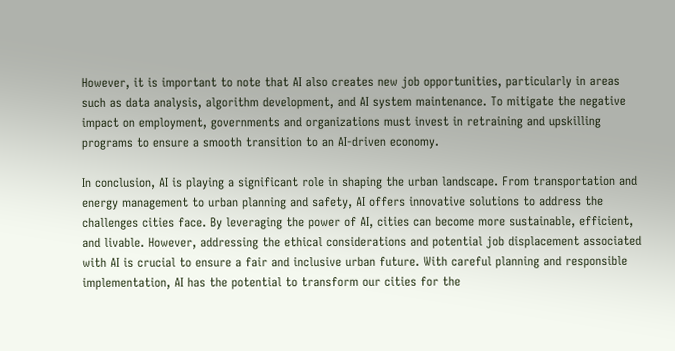However, it is important to note that AI also creates new job opportunities, particularly in areas such as data analysis, algorithm development, and AI system maintenance. To mitigate the negative impact on employment, governments and organizations must invest in retraining and upskilling programs to ensure a smooth transition to an AI-driven economy.

In conclusion, AI is playing a significant role in shaping the urban landscape. From transportation and energy management to urban planning and safety, AI offers innovative solutions to address the challenges cities face. By leveraging the power of AI, cities can become more sustainable, efficient, and livable. However, addressing the ethical considerations and potential job displacement associated with AI is crucial to ensure a fair and inclusive urban future. With careful planning and responsible implementation, AI has the potential to transform our cities for the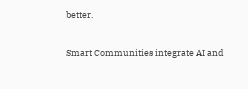better.

Smart Communities integrate AI and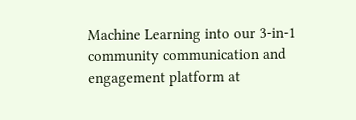Machine Learning into our 3-in-1 community communication and engagement platform at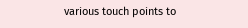various touch points to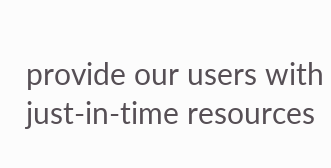provide our users with just-in-time resources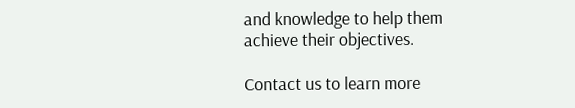and knowledge to help them achieve their objectives.

Contact us to learn more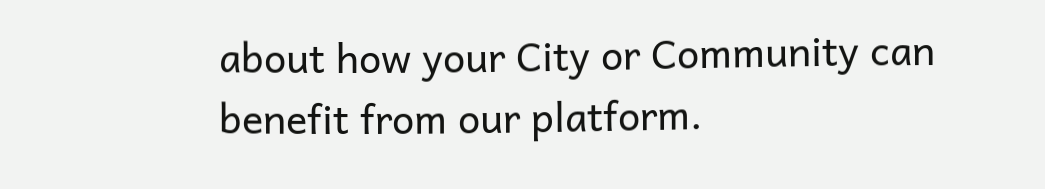about how your City or Community can benefit from our platform.